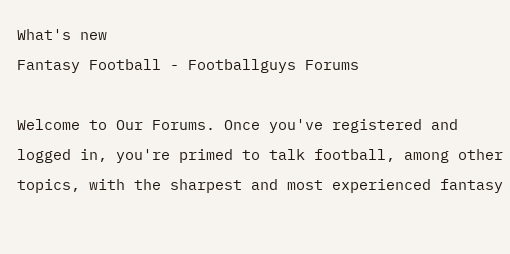What's new
Fantasy Football - Footballguys Forums

Welcome to Our Forums. Once you've registered and logged in, you're primed to talk football, among other topics, with the sharpest and most experienced fantasy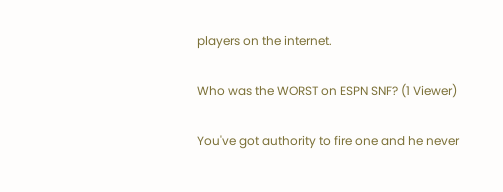players on the internet.

Who was the WORST on ESPN SNF? (1 Viewer)

You've got authority to fire one and he never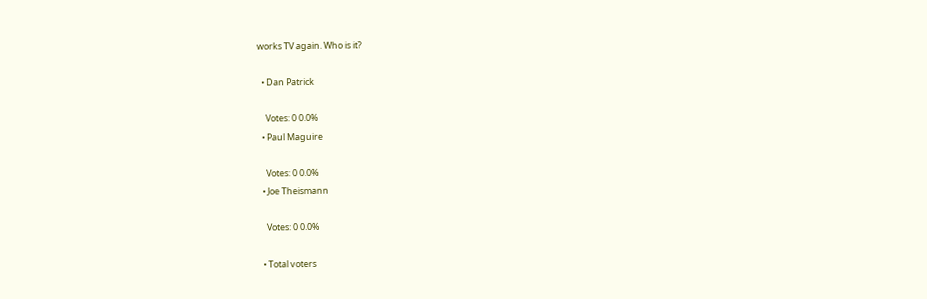works TV again. Who is it?

  • Dan Patrick

    Votes: 0 0.0%
  • Paul Maguire

    Votes: 0 0.0%
  • Joe Theismann

    Votes: 0 0.0%

  • Total voters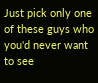Just pick only one of these guys who you'd never want to see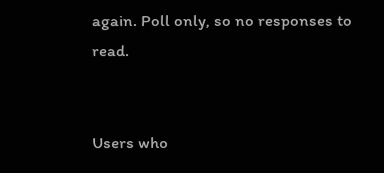again. Poll only, so no responses to read.


Users who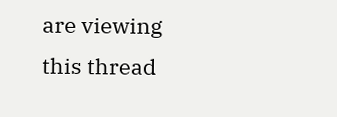are viewing this thread